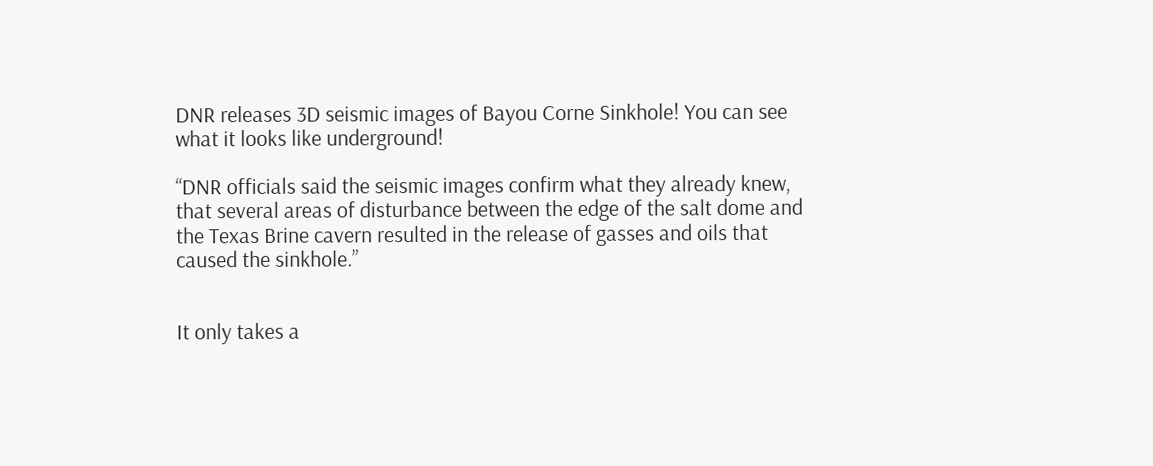DNR releases 3D seismic images of Bayou Corne Sinkhole! You can see what it looks like underground!

“DNR officials said the seismic images confirm what they already knew, that several areas of disturbance between the edge of the salt dome and the Texas Brine cavern resulted in the release of gasses and oils that caused the sinkhole.”


It only takes a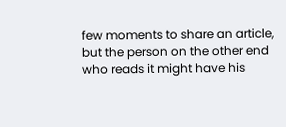few moments to share an article, but the person on the other end who reads it might have his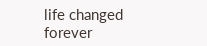life changed forever